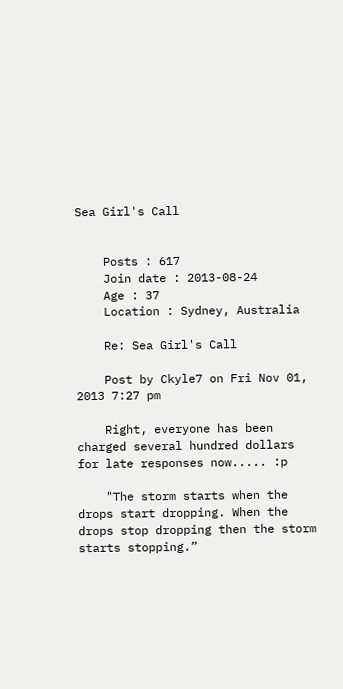Sea Girl's Call


    Posts : 617
    Join date : 2013-08-24
    Age : 37
    Location : Sydney, Australia

    Re: Sea Girl's Call

    Post by Ckyle7 on Fri Nov 01, 2013 7:27 pm

    Right, everyone has been charged several hundred dollars for late responses now..... :p

    "The storm starts when the drops start dropping. When the drops stop dropping then the storm starts stopping.”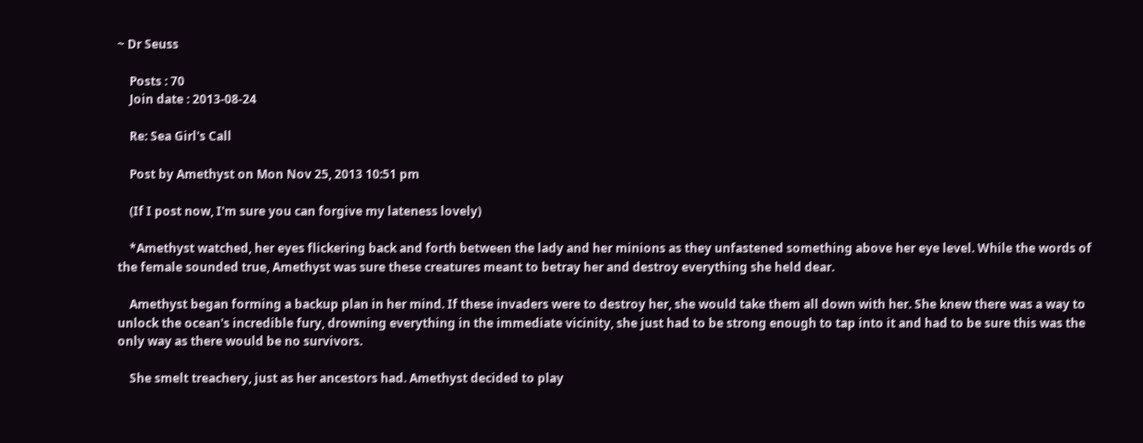~ Dr Seuss

    Posts : 70
    Join date : 2013-08-24

    Re: Sea Girl's Call

    Post by Amethyst on Mon Nov 25, 2013 10:51 pm

    (If I post now, I'm sure you can forgive my lateness lovely)

    *Amethyst watched, her eyes flickering back and forth between the lady and her minions as they unfastened something above her eye level. While the words of the female sounded true, Amethyst was sure these creatures meant to betray her and destroy everything she held dear.

    Amethyst began forming a backup plan in her mind. If these invaders were to destroy her, she would take them all down with her. She knew there was a way to unlock the ocean's incredible fury, drowning everything in the immediate vicinity, she just had to be strong enough to tap into it and had to be sure this was the only way as there would be no survivors.

    She smelt treachery, just as her ancestors had. Amethyst decided to play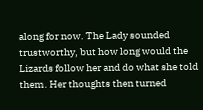along for now. The Lady sounded trustworthy, but how long would the Lizards follow her and do what she told them. Her thoughts then turned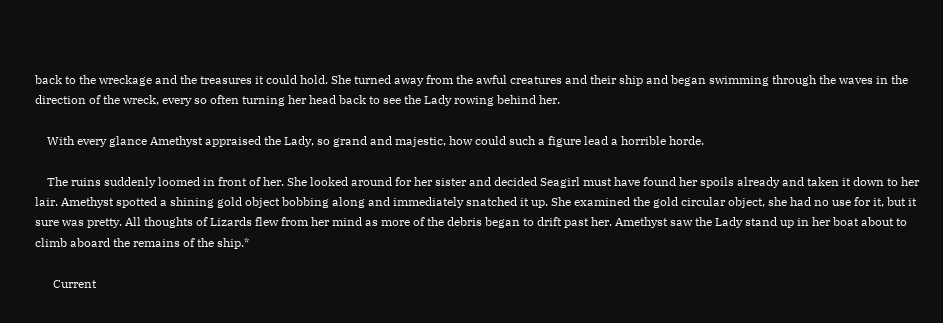back to the wreckage and the treasures it could hold. She turned away from the awful creatures and their ship and began swimming through the waves in the direction of the wreck, every so often turning her head back to see the Lady rowing behind her.

    With every glance Amethyst appraised the Lady, so grand and majestic, how could such a figure lead a horrible horde.

    The ruins suddenly loomed in front of her. She looked around for her sister and decided Seagirl must have found her spoils already and taken it down to her lair. Amethyst spotted a shining gold object bobbing along and immediately snatched it up. She examined the gold circular object, she had no use for it, but it sure was pretty. All thoughts of Lizards flew from her mind as more of the debris began to drift past her. Amethyst saw the Lady stand up in her boat about to climb aboard the remains of the ship.*

      Current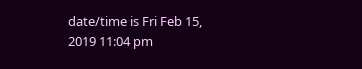date/time is Fri Feb 15, 2019 11:04 pm